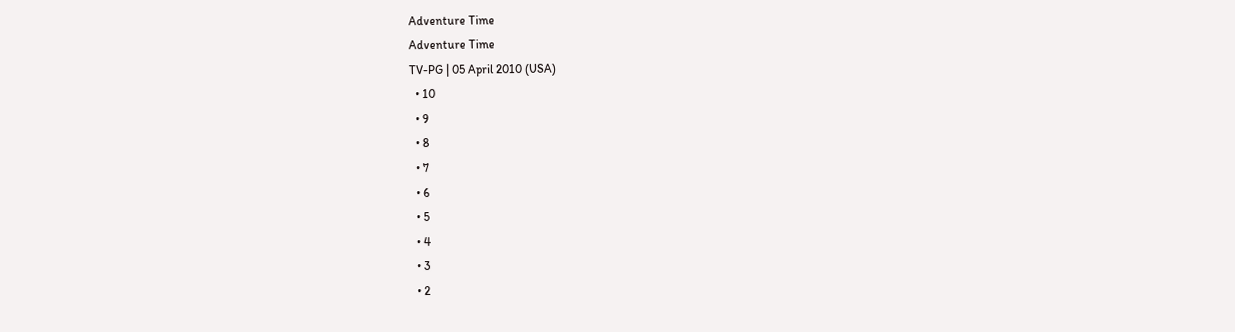Adventure Time
Adventure Time
TV-PG | 05 April 2010 (USA)
  • 10
  • 9
  • 8
  • 7
  • 6
  • 5
  • 4
  • 3
  • 2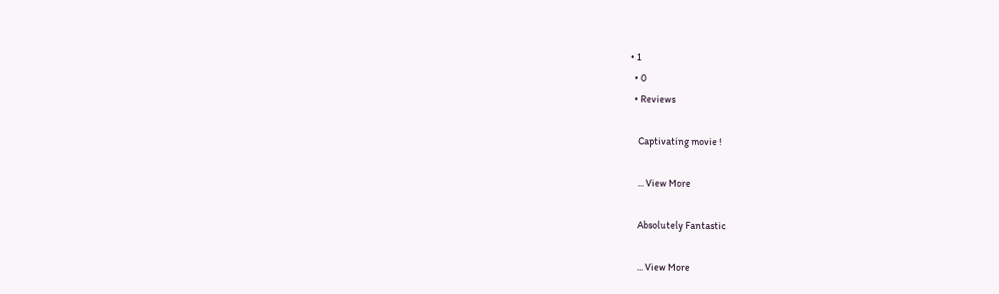• 1
  • 0
  • Reviews

    Captivating movie !

    ... View More

    Absolutely Fantastic

    ... View More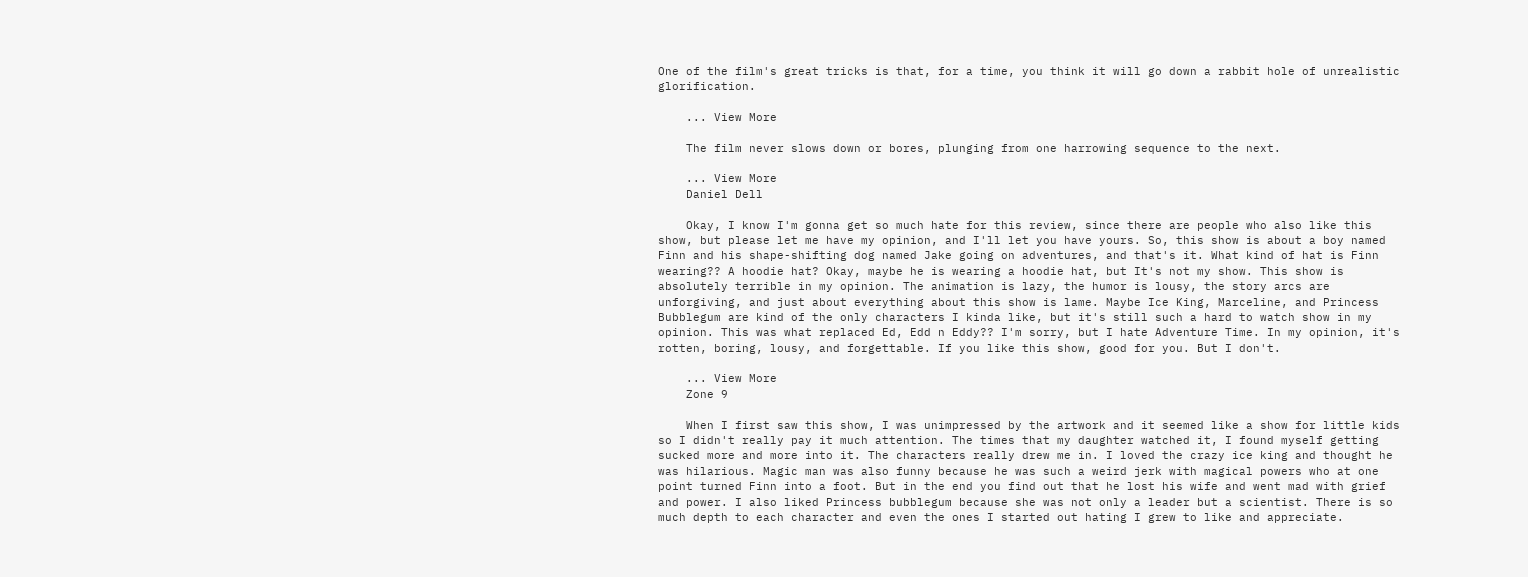One of the film's great tricks is that, for a time, you think it will go down a rabbit hole of unrealistic glorification.

    ... View More

    The film never slows down or bores, plunging from one harrowing sequence to the next.

    ... View More
    Daniel Dell

    Okay, I know I'm gonna get so much hate for this review, since there are people who also like this show, but please let me have my opinion, and I'll let you have yours. So, this show is about a boy named Finn and his shape-shifting dog named Jake going on adventures, and that's it. What kind of hat is Finn wearing?? A hoodie hat? Okay, maybe he is wearing a hoodie hat, but It's not my show. This show is absolutely terrible in my opinion. The animation is lazy, the humor is lousy, the story arcs are unforgiving, and just about everything about this show is lame. Maybe Ice King, Marceline, and Princess Bubblegum are kind of the only characters I kinda like, but it's still such a hard to watch show in my opinion. This was what replaced Ed, Edd n Eddy?? I'm sorry, but I hate Adventure Time. In my opinion, it's rotten, boring, lousy, and forgettable. If you like this show, good for you. But I don't.

    ... View More
    Zone 9

    When I first saw this show, I was unimpressed by the artwork and it seemed like a show for little kids so I didn't really pay it much attention. The times that my daughter watched it, I found myself getting sucked more and more into it. The characters really drew me in. I loved the crazy ice king and thought he was hilarious. Magic man was also funny because he was such a weird jerk with magical powers who at one point turned Finn into a foot. But in the end you find out that he lost his wife and went mad with grief and power. I also liked Princess bubblegum because she was not only a leader but a scientist. There is so much depth to each character and even the ones I started out hating I grew to like and appreciate.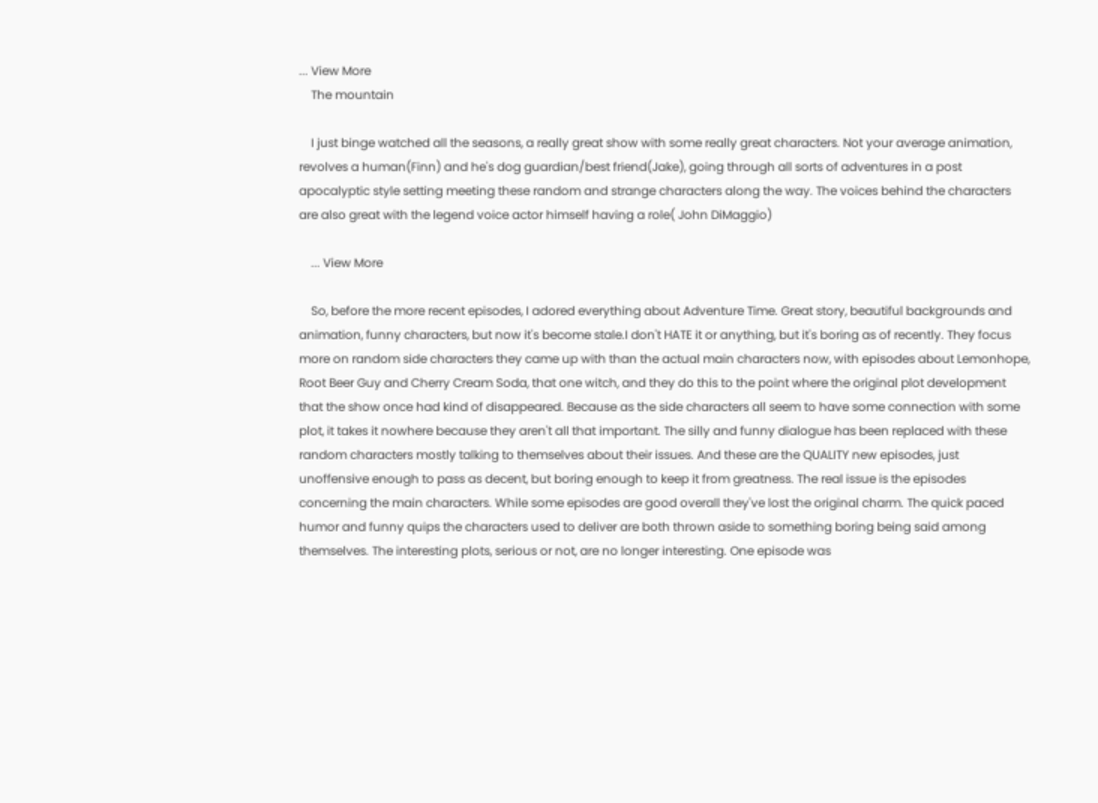... View More
    The mountain

    I just binge watched all the seasons, a really great show with some really great characters. Not your average animation, revolves a human(Finn) and he's dog guardian/best friend(Jake), going through all sorts of adventures in a post apocalyptic style setting meeting these random and strange characters along the way. The voices behind the characters are also great with the legend voice actor himself having a role( John DiMaggio)

    ... View More

    So, before the more recent episodes, I adored everything about Adventure Time. Great story, beautiful backgrounds and animation, funny characters, but now it's become stale.I don't HATE it or anything, but it's boring as of recently. They focus more on random side characters they came up with than the actual main characters now, with episodes about Lemonhope, Root Beer Guy and Cherry Cream Soda, that one witch, and they do this to the point where the original plot development that the show once had kind of disappeared. Because as the side characters all seem to have some connection with some plot, it takes it nowhere because they aren't all that important. The silly and funny dialogue has been replaced with these random characters mostly talking to themselves about their issues. And these are the QUALITY new episodes, just unoffensive enough to pass as decent, but boring enough to keep it from greatness. The real issue is the episodes concerning the main characters. While some episodes are good overall they've lost the original charm. The quick paced humor and funny quips the characters used to deliver are both thrown aside to something boring being said among themselves. The interesting plots, serious or not, are no longer interesting. One episode was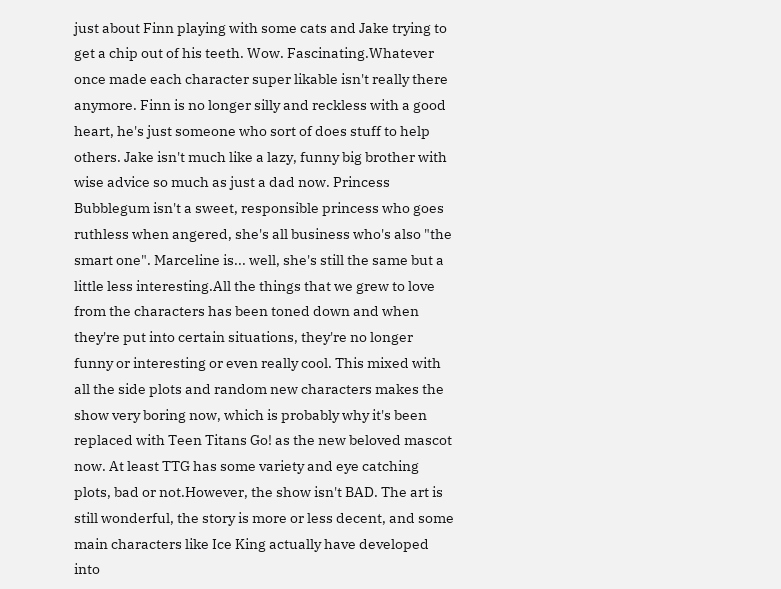just about Finn playing with some cats and Jake trying to get a chip out of his teeth. Wow. Fascinating.Whatever once made each character super likable isn't really there anymore. Finn is no longer silly and reckless with a good heart, he's just someone who sort of does stuff to help others. Jake isn't much like a lazy, funny big brother with wise advice so much as just a dad now. Princess Bubblegum isn't a sweet, responsible princess who goes ruthless when angered, she's all business who's also "the smart one". Marceline is... well, she's still the same but a little less interesting.All the things that we grew to love from the characters has been toned down and when they're put into certain situations, they're no longer funny or interesting or even really cool. This mixed with all the side plots and random new characters makes the show very boring now, which is probably why it's been replaced with Teen Titans Go! as the new beloved mascot now. At least TTG has some variety and eye catching plots, bad or not.However, the show isn't BAD. The art is still wonderful, the story is more or less decent, and some main characters like Ice King actually have developed into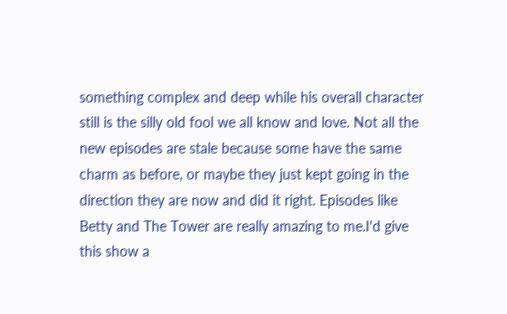something complex and deep while his overall character still is the silly old fool we all know and love. Not all the new episodes are stale because some have the same charm as before, or maybe they just kept going in the direction they are now and did it right. Episodes like Betty and The Tower are really amazing to me.I'd give this show a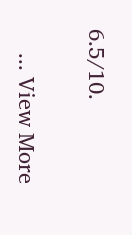6.5/10.

    ... View More